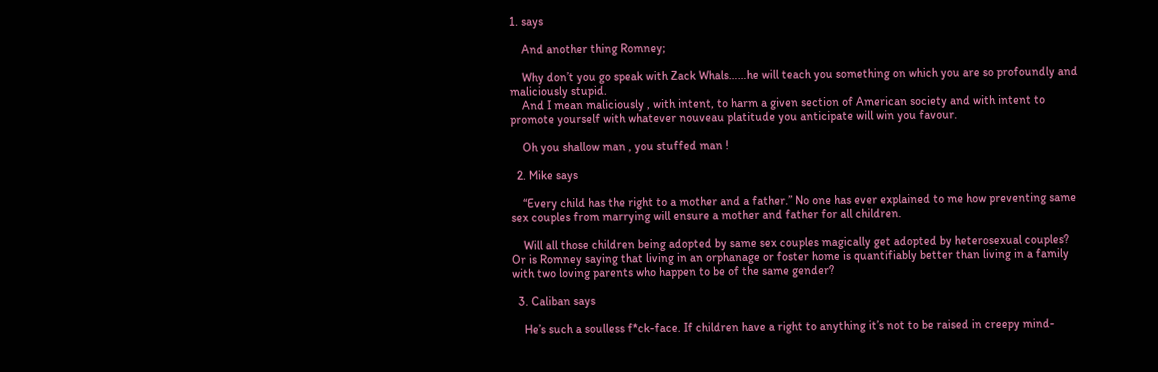1. says

    And another thing Romney;

    Why don’t you go speak with Zack Whals……he will teach you something on which you are so profoundly and maliciously stupid.
    And I mean maliciously , with intent, to harm a given section of American society and with intent to promote yourself with whatever nouveau platitude you anticipate will win you favour.

    Oh you shallow man , you stuffed man !

  2. Mike says

    “Every child has the right to a mother and a father.” No one has ever explained to me how preventing same sex couples from marrying will ensure a mother and father for all children.

    Will all those children being adopted by same sex couples magically get adopted by heterosexual couples? Or is Romney saying that living in an orphanage or foster home is quantifiably better than living in a family with two loving parents who happen to be of the same gender?

  3. Caliban says

    He’s such a soulless f*ck-face. If children have a right to anything it’s not to be raised in creepy mind-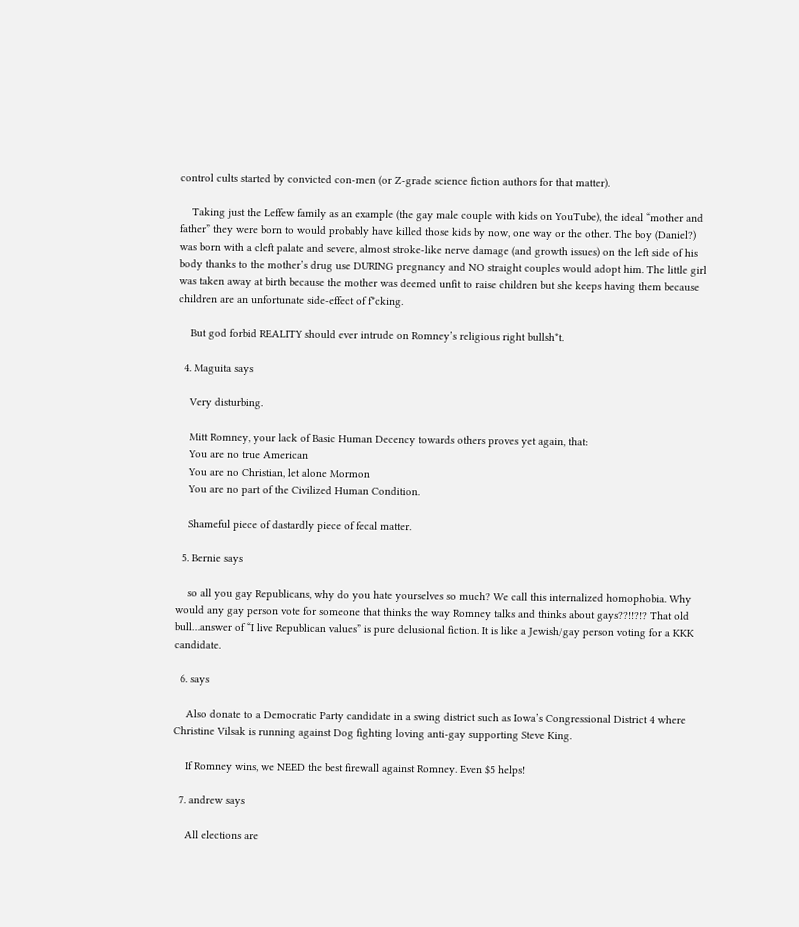control cults started by convicted con-men (or Z-grade science fiction authors for that matter).

    Taking just the Leffew family as an example (the gay male couple with kids on YouTube), the ideal “mother and father” they were born to would probably have killed those kids by now, one way or the other. The boy (Daniel?) was born with a cleft palate and severe, almost stroke-like nerve damage (and growth issues) on the left side of his body thanks to the mother’s drug use DURING pregnancy and NO straight couples would adopt him. The little girl was taken away at birth because the mother was deemed unfit to raise children but she keeps having them because children are an unfortunate side-effect of f*cking.

    But god forbid REALITY should ever intrude on Romney’s religious right bullsh*t.

  4. Maguita says

    Very disturbing.

    Mitt Romney, your lack of Basic Human Decency towards others proves yet again, that:
    You are no true American
    You are no Christian, let alone Mormon
    You are no part of the Civilized Human Condition.

    Shameful piece of dastardly piece of fecal matter.

  5. Bernie says

    so all you gay Republicans, why do you hate yourselves so much? We call this internalized homophobia. Why would any gay person vote for someone that thinks the way Romney talks and thinks about gays??!!?!? That old bull…answer of “I live Republican values” is pure delusional fiction. It is like a Jewish/gay person voting for a KKK candidate.

  6. says

    Also donate to a Democratic Party candidate in a swing district such as Iowa’s Congressional District 4 where Christine Vilsak is running against Dog fighting loving anti-gay supporting Steve King.

    If Romney wins, we NEED the best firewall against Romney. Even $5 helps!

  7. andrew says

    All elections are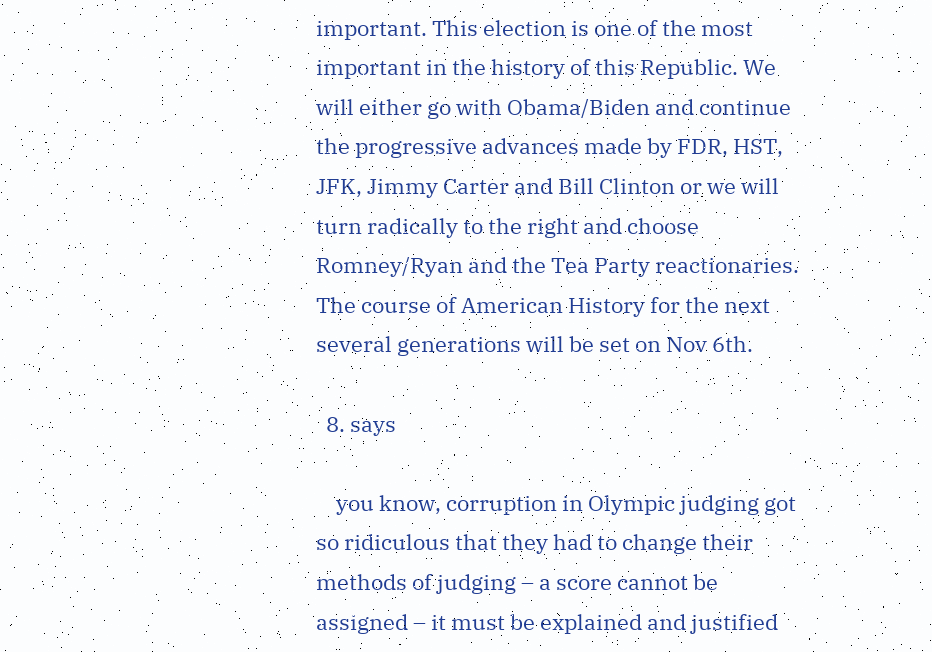important. This election is one of the most important in the history of this Republic. We will either go with Obama/Biden and continue the progressive advances made by FDR, HST, JFK, Jimmy Carter and Bill Clinton or we will turn radically to the right and choose Romney/Ryan and the Tea Party reactionaries. The course of American History for the next several generations will be set on Nov 6th.

  8. says

    you know, corruption in Olympic judging got so ridiculous that they had to change their methods of judging – a score cannot be assigned – it must be explained and justified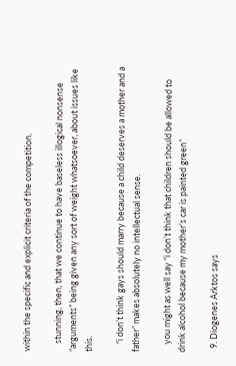within the specific and explicit criteria of the competition.

    stunning, then, that we continue to have baseless illogical nonsense “arguments” being given any sort of weight whatsoever, about issues like this.

    “i don’t think gays should marry because a child deserves a mother and a father” makes absolutely no intellectual sense.

    you might as well say “i don’t think that children should be allowed to drink alcohol because my mother’s car is painted green”

  9. Diogenes Arktos says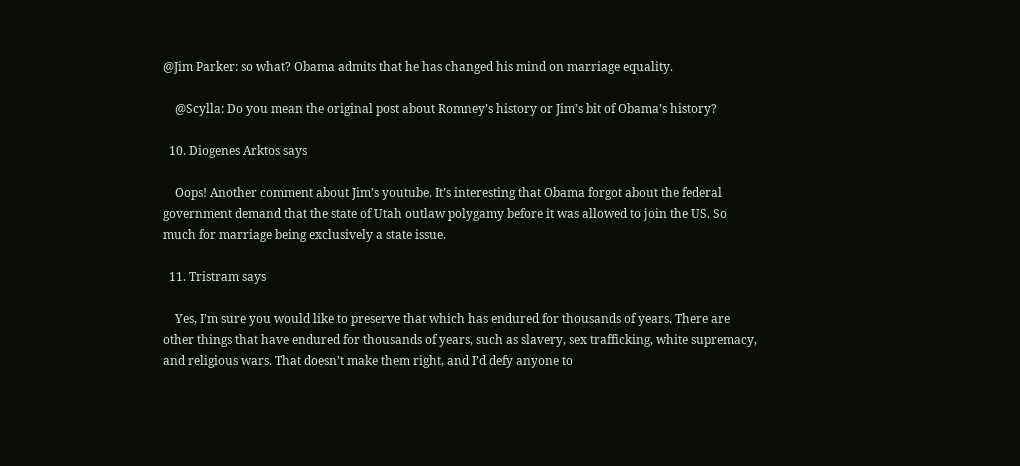@Jim Parker: so what? Obama admits that he has changed his mind on marriage equality.

    @Scylla: Do you mean the original post about Romney’s history or Jim’s bit of Obama’s history?

  10. Diogenes Arktos says

    Oops! Another comment about Jim’s youtube. It’s interesting that Obama forgot about the federal government demand that the state of Utah outlaw polygamy before it was allowed to join the US. So much for marriage being exclusively a state issue.

  11. Tristram says

    Yes, I’m sure you would like to preserve that which has endured for thousands of years. There are other things that have endured for thousands of years, such as slavery, sex trafficking, white supremacy, and religious wars. That doesn’t make them right, and I’d defy anyone to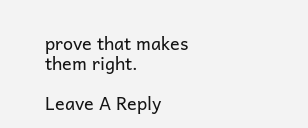prove that makes them right.

Leave A Reply